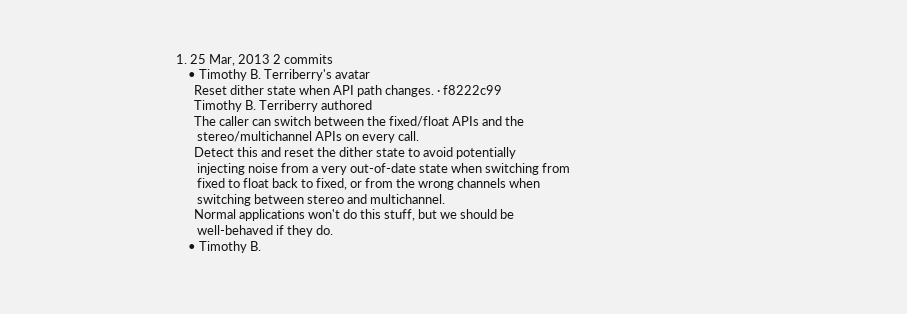1. 25 Mar, 2013 2 commits
    • Timothy B. Terriberry's avatar
      Reset dither state when API path changes. · f8222c99
      Timothy B. Terriberry authored
      The caller can switch between the fixed/float APIs and the
       stereo/multichannel APIs on every call.
      Detect this and reset the dither state to avoid potentially
       injecting noise from a very out-of-date state when switching from
       fixed to float back to fixed, or from the wrong channels when
       switching between stereo and multichannel.
      Normal applications won't do this stuff, but we should be
       well-behaved if they do.
    • Timothy B.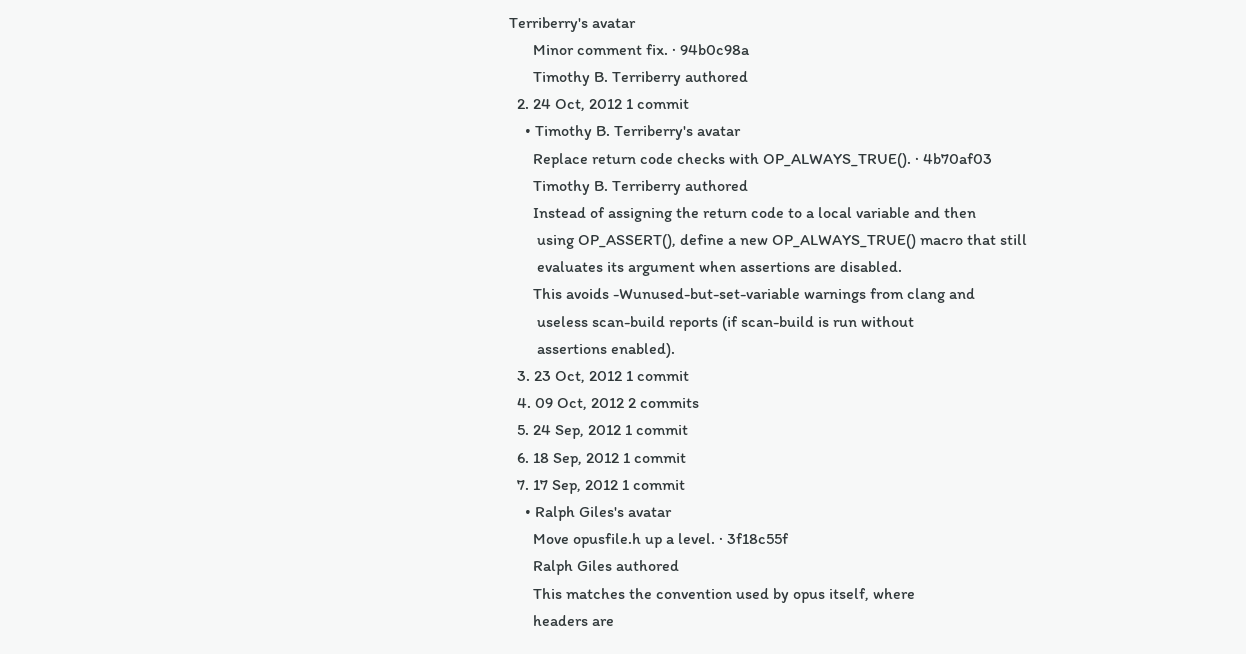Terriberry's avatar
      Minor comment fix. · 94b0c98a
      Timothy B. Terriberry authored
  2. 24 Oct, 2012 1 commit
    • Timothy B. Terriberry's avatar
      Replace return code checks with OP_ALWAYS_TRUE(). · 4b70af03
      Timothy B. Terriberry authored
      Instead of assigning the return code to a local variable and then
       using OP_ASSERT(), define a new OP_ALWAYS_TRUE() macro that still
       evaluates its argument when assertions are disabled.
      This avoids -Wunused-but-set-variable warnings from clang and
       useless scan-build reports (if scan-build is run without
       assertions enabled).
  3. 23 Oct, 2012 1 commit
  4. 09 Oct, 2012 2 commits
  5. 24 Sep, 2012 1 commit
  6. 18 Sep, 2012 1 commit
  7. 17 Sep, 2012 1 commit
    • Ralph Giles's avatar
      Move opusfile.h up a level. · 3f18c55f
      Ralph Giles authored
      This matches the convention used by opus itself, where
      headers are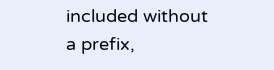included without a prefix,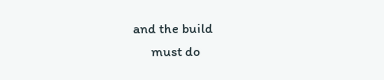and the build
      must do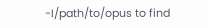-I/path/to/opus to find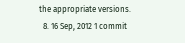the appropriate versions.
  8. 16 Sep, 2012 1 commit